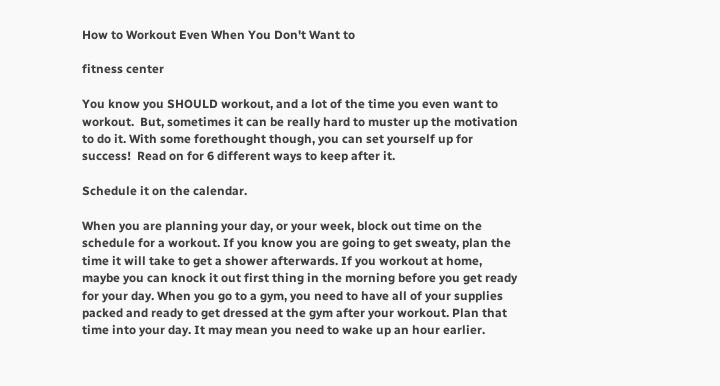How to Workout Even When You Don't Want to

fitness center

You know you SHOULD workout, and a lot of the time you even want to workout.  But, sometimes it can be really hard to muster up the motivation to do it. With some forethought though, you can set yourself up for success!  Read on for 6 different ways to keep after it.

Schedule it on the calendar.

When you are planning your day, or your week, block out time on the schedule for a workout. If you know you are going to get sweaty, plan the time it will take to get a shower afterwards. If you workout at home, maybe you can knock it out first thing in the morning before you get ready for your day. When you go to a gym, you need to have all of your supplies packed and ready to get dressed at the gym after your workout. Plan that time into your day. It may mean you need to wake up an hour earlier.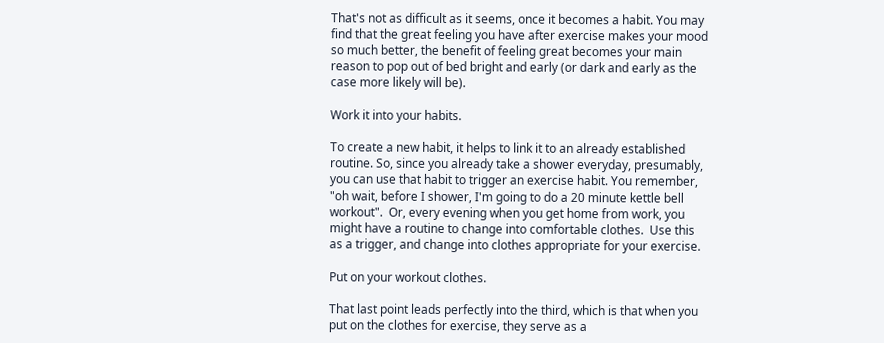That's not as difficult as it seems, once it becomes a habit. You may find that the great feeling you have after exercise makes your mood so much better, the benefit of feeling great becomes your main reason to pop out of bed bright and early (or dark and early as the case more likely will be).

Work it into your habits.

To create a new habit, it helps to link it to an already established routine. So, since you already take a shower everyday, presumably, you can use that habit to trigger an exercise habit. You remember, "oh wait, before I shower, I'm going to do a 20 minute kettle bell workout".  Or, every evening when you get home from work, you might have a routine to change into comfortable clothes.  Use this as a trigger, and change into clothes appropriate for your exercise.

Put on your workout clothes.

That last point leads perfectly into the third, which is that when you put on the clothes for exercise, they serve as a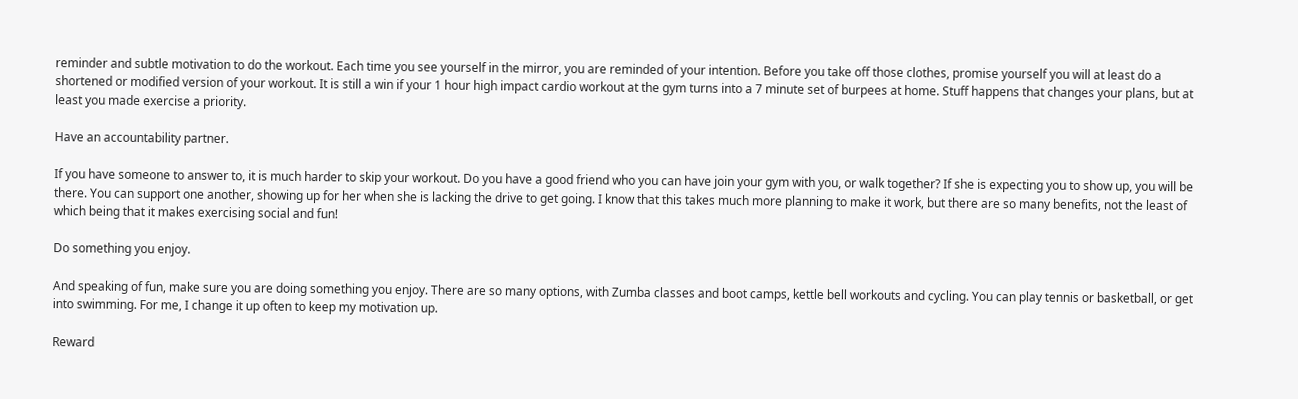reminder and subtle motivation to do the workout. Each time you see yourself in the mirror, you are reminded of your intention. Before you take off those clothes, promise yourself you will at least do a shortened or modified version of your workout. It is still a win if your 1 hour high impact cardio workout at the gym turns into a 7 minute set of burpees at home. Stuff happens that changes your plans, but at least you made exercise a priority.

Have an accountability partner.

If you have someone to answer to, it is much harder to skip your workout. Do you have a good friend who you can have join your gym with you, or walk together? If she is expecting you to show up, you will be there. You can support one another, showing up for her when she is lacking the drive to get going. I know that this takes much more planning to make it work, but there are so many benefits, not the least of which being that it makes exercising social and fun!

Do something you enjoy.

And speaking of fun, make sure you are doing something you enjoy. There are so many options, with Zumba classes and boot camps, kettle bell workouts and cycling. You can play tennis or basketball, or get into swimming. For me, I change it up often to keep my motivation up.

Reward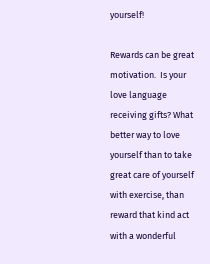yourself!

Rewards can be great motivation.  Is your love language receiving gifts? What better way to love yourself than to take great care of yourself with exercise, than reward that kind act with a wonderful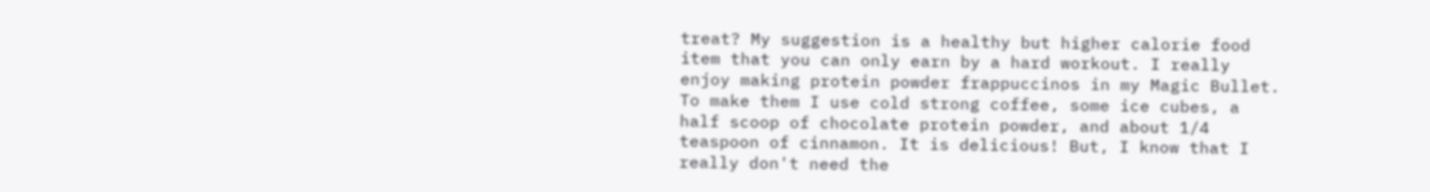treat? My suggestion is a healthy but higher calorie food item that you can only earn by a hard workout. I really enjoy making protein powder frappuccinos in my Magic Bullet. To make them I use cold strong coffee, some ice cubes, a half scoop of chocolate protein powder, and about 1/4 teaspoon of cinnamon. It is delicious! But, I know that I really don't need the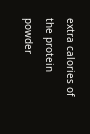extra calories of the protein powder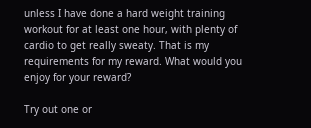unless I have done a hard weight training workout for at least one hour, with plenty of cardio to get really sweaty. That is my requirements for my reward. What would you enjoy for your reward?

Try out one or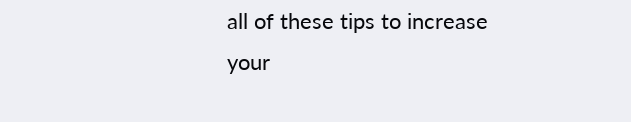all of these tips to increase your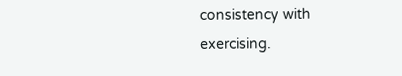consistency with exercising.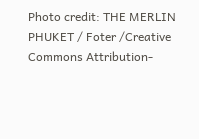Photo credit: THE MERLIN PHUKET / Foter /Creative Commons Attribution-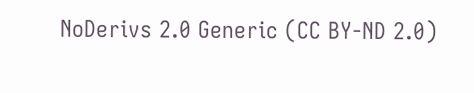NoDerivs 2.0 Generic (CC BY-ND 2.0)